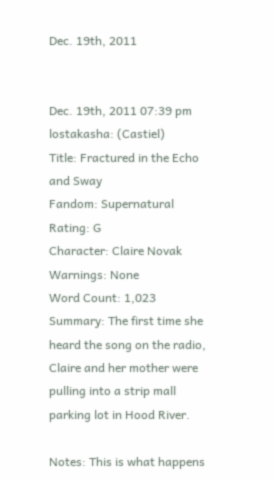Dec. 19th, 2011


Dec. 19th, 2011 07:39 pm
lostakasha: (Castiel)
Title: Fractured in the Echo and Sway
Fandom: Supernatural
Rating: G
Character: Claire Novak
Warnings: None
Word Count: 1,023
Summary: The first time she heard the song on the radio, Claire and her mother were pulling into a strip mall parking lot in Hood River.

Notes: This is what happens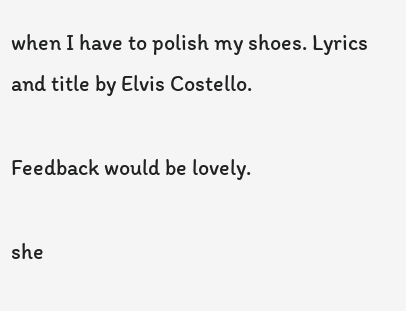when I have to polish my shoes. Lyrics and title by Elvis Costello.

Feedback would be lovely.

she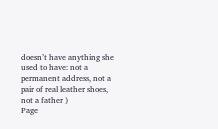doesn’t have anything she used to have: not a permanent address, not a pair of real leather shoes, not a father )
Page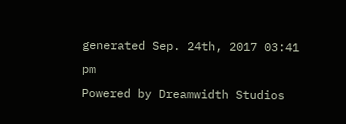generated Sep. 24th, 2017 03:41 pm
Powered by Dreamwidth Studios